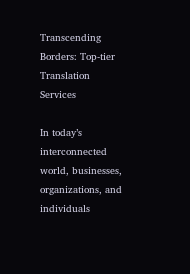Transcending Borders: Top-tier Translation Services

In today’s interconnected world, businesses, organizations, and individuals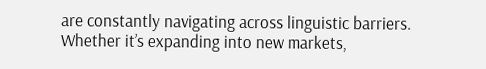are constantly navigating across linguistic barriers. Whether it’s expanding into new markets,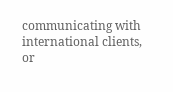communicating with international clients, or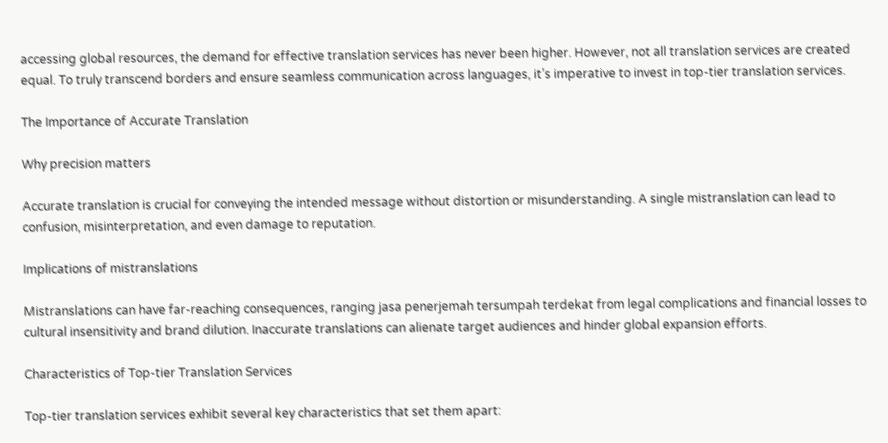accessing global resources, the demand for effective translation services has never been higher. However, not all translation services are created equal. To truly transcend borders and ensure seamless communication across languages, it’s imperative to invest in top-tier translation services.

The Importance of Accurate Translation

Why precision matters

Accurate translation is crucial for conveying the intended message without distortion or misunderstanding. A single mistranslation can lead to confusion, misinterpretation, and even damage to reputation.

Implications of mistranslations

Mistranslations can have far-reaching consequences, ranging jasa penerjemah tersumpah terdekat from legal complications and financial losses to cultural insensitivity and brand dilution. Inaccurate translations can alienate target audiences and hinder global expansion efforts.

Characteristics of Top-tier Translation Services

Top-tier translation services exhibit several key characteristics that set them apart: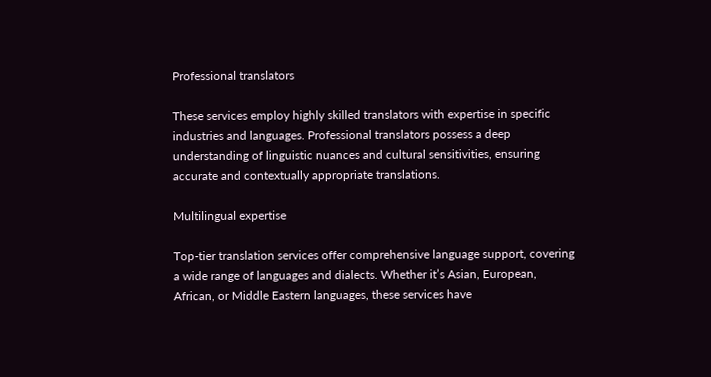Professional translators

These services employ highly skilled translators with expertise in specific industries and languages. Professional translators possess a deep understanding of linguistic nuances and cultural sensitivities, ensuring accurate and contextually appropriate translations.

Multilingual expertise

Top-tier translation services offer comprehensive language support, covering a wide range of languages and dialects. Whether it’s Asian, European, African, or Middle Eastern languages, these services have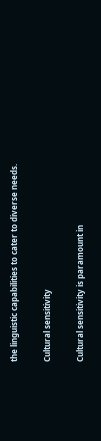the linguistic capabilities to cater to diverse needs.

Cultural sensitivity

Cultural sensitivity is paramount in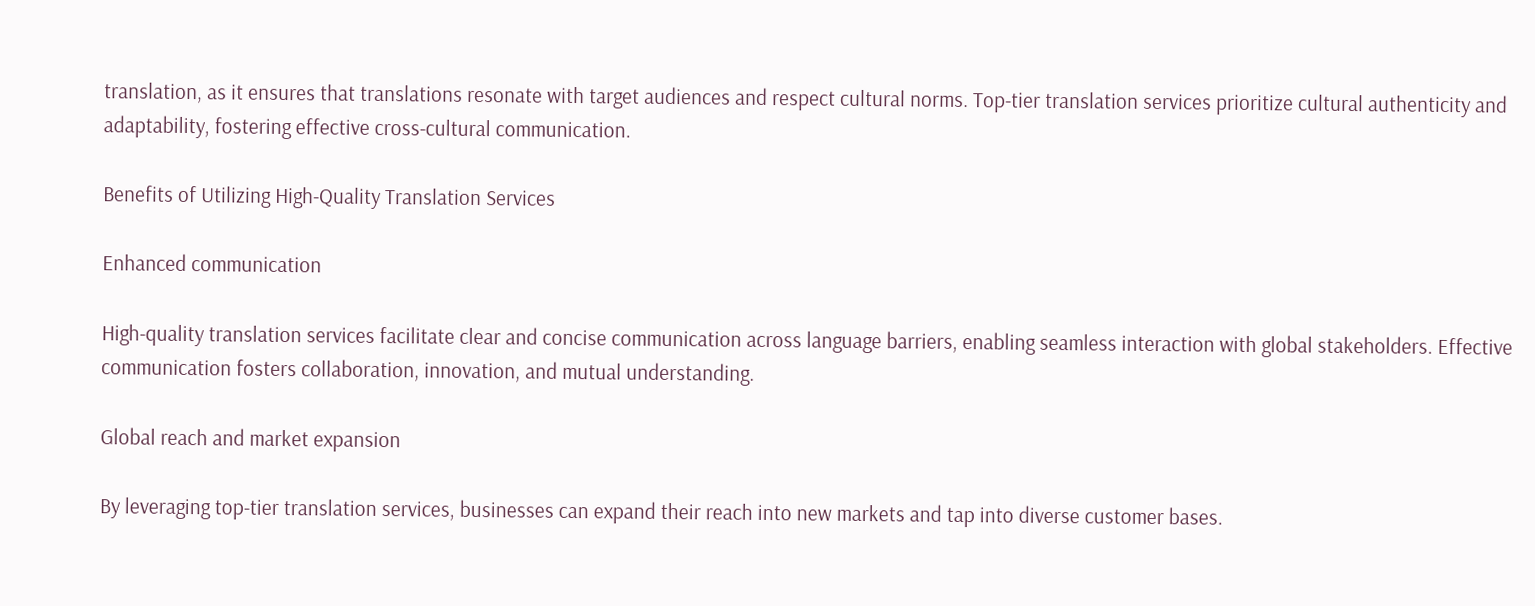translation, as it ensures that translations resonate with target audiences and respect cultural norms. Top-tier translation services prioritize cultural authenticity and adaptability, fostering effective cross-cultural communication.

Benefits of Utilizing High-Quality Translation Services

Enhanced communication

High-quality translation services facilitate clear and concise communication across language barriers, enabling seamless interaction with global stakeholders. Effective communication fosters collaboration, innovation, and mutual understanding.

Global reach and market expansion

By leveraging top-tier translation services, businesses can expand their reach into new markets and tap into diverse customer bases.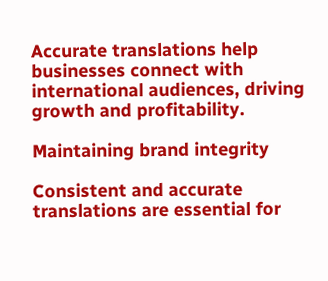Accurate translations help businesses connect with international audiences, driving growth and profitability.

Maintaining brand integrity

Consistent and accurate translations are essential for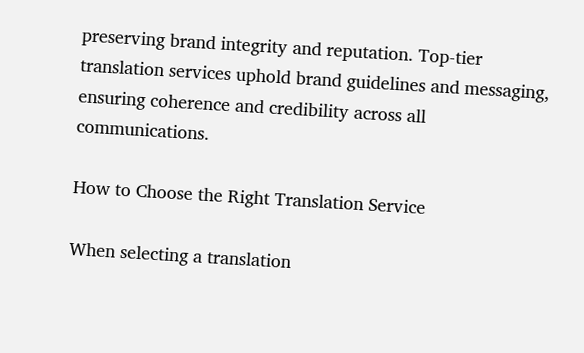preserving brand integrity and reputation. Top-tier translation services uphold brand guidelines and messaging, ensuring coherence and credibility across all communications.

How to Choose the Right Translation Service

When selecting a translation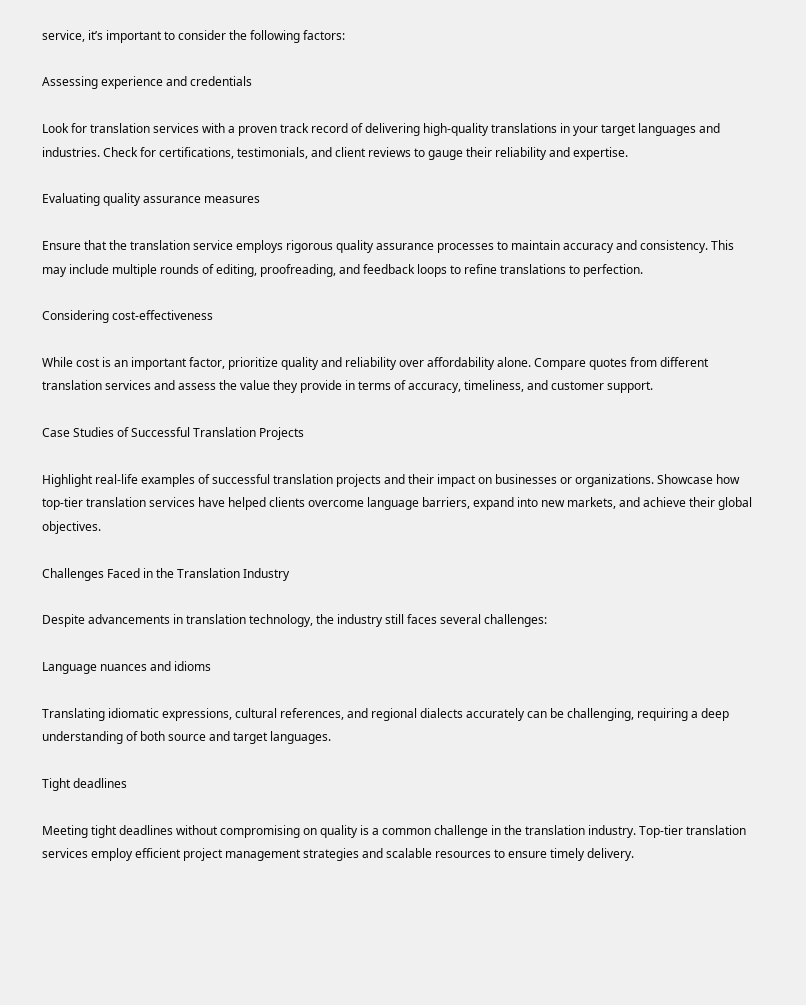service, it’s important to consider the following factors:

Assessing experience and credentials

Look for translation services with a proven track record of delivering high-quality translations in your target languages and industries. Check for certifications, testimonials, and client reviews to gauge their reliability and expertise.

Evaluating quality assurance measures

Ensure that the translation service employs rigorous quality assurance processes to maintain accuracy and consistency. This may include multiple rounds of editing, proofreading, and feedback loops to refine translations to perfection.

Considering cost-effectiveness

While cost is an important factor, prioritize quality and reliability over affordability alone. Compare quotes from different translation services and assess the value they provide in terms of accuracy, timeliness, and customer support.

Case Studies of Successful Translation Projects

Highlight real-life examples of successful translation projects and their impact on businesses or organizations. Showcase how top-tier translation services have helped clients overcome language barriers, expand into new markets, and achieve their global objectives.

Challenges Faced in the Translation Industry

Despite advancements in translation technology, the industry still faces several challenges:

Language nuances and idioms

Translating idiomatic expressions, cultural references, and regional dialects accurately can be challenging, requiring a deep understanding of both source and target languages.

Tight deadlines

Meeting tight deadlines without compromising on quality is a common challenge in the translation industry. Top-tier translation services employ efficient project management strategies and scalable resources to ensure timely delivery.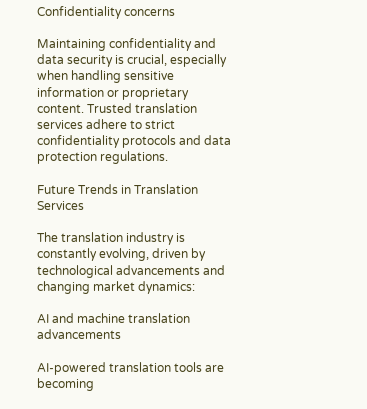Confidentiality concerns

Maintaining confidentiality and data security is crucial, especially when handling sensitive information or proprietary content. Trusted translation services adhere to strict confidentiality protocols and data protection regulations.

Future Trends in Translation Services

The translation industry is constantly evolving, driven by technological advancements and changing market dynamics:

AI and machine translation advancements

AI-powered translation tools are becoming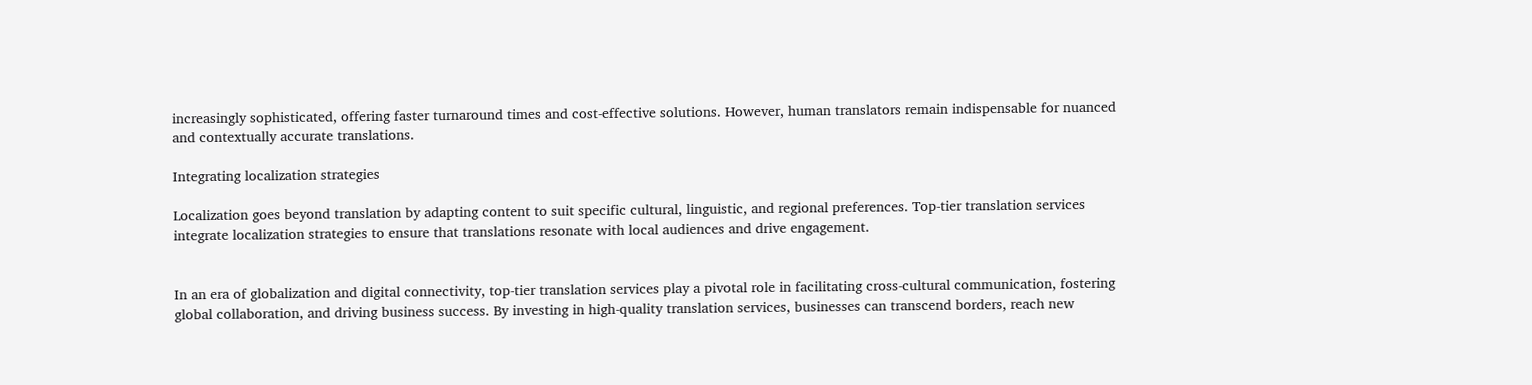increasingly sophisticated, offering faster turnaround times and cost-effective solutions. However, human translators remain indispensable for nuanced and contextually accurate translations.

Integrating localization strategies

Localization goes beyond translation by adapting content to suit specific cultural, linguistic, and regional preferences. Top-tier translation services integrate localization strategies to ensure that translations resonate with local audiences and drive engagement.


In an era of globalization and digital connectivity, top-tier translation services play a pivotal role in facilitating cross-cultural communication, fostering global collaboration, and driving business success. By investing in high-quality translation services, businesses can transcend borders, reach new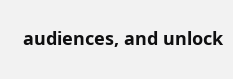audiences, and unlock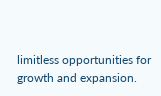limitless opportunities for growth and expansion.